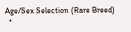Age/Sex Selection (Rare Breed)
  •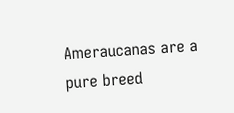Ameraucanas are a pure breed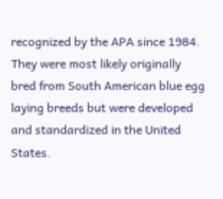recognized by the APA since 1984. They were most likely originally bred from South American blue egg laying breeds but were developed and standardized in the United States.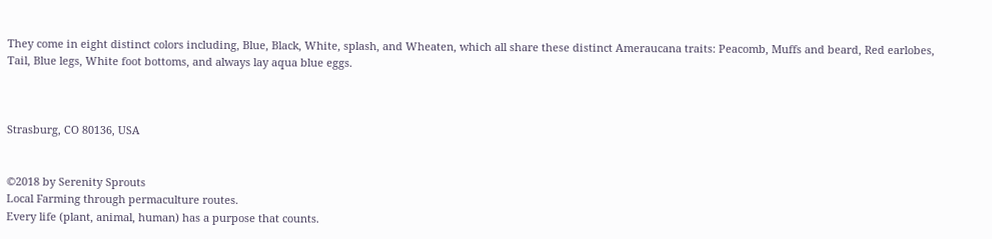They come in eight distinct colors including, Blue, Black, White, splash, and Wheaten, which all share these distinct Ameraucana traits: Peacomb, Muffs and beard, Red earlobes, Tail, Blue legs, White foot bottoms, and always lay aqua blue eggs.



Strasburg, CO 80136, USA


©2018 by Serenity Sprouts
Local Farming through permaculture routes.
Every life (plant, animal, human) has a purpose that counts.